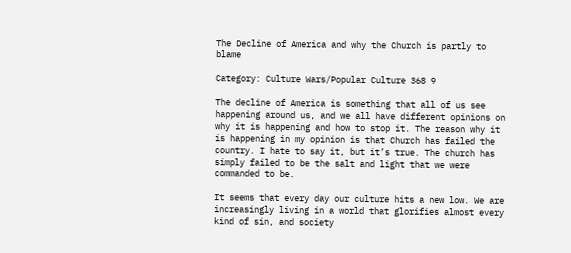The Decline of America and why the Church is partly to blame

Category: Culture Wars/Popular Culture 368 9

The decline of America is something that all of us see happening around us, and we all have different opinions on why it is happening and how to stop it. The reason why it is happening in my opinion is that Church has failed the country. I hate to say it, but it’s true. The church has simply failed to be the salt and light that we were commanded to be.

It seems that every day our culture hits a new low. We are increasingly living in a world that glorifies almost every kind of sin, and society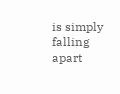is simply falling apart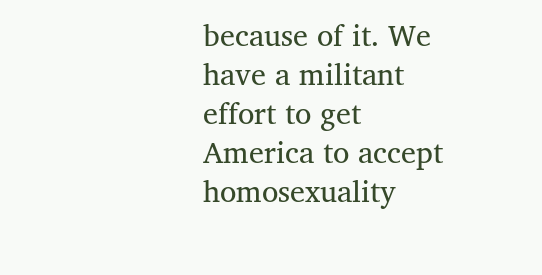because of it. We have a militant effort to get America to accept homosexuality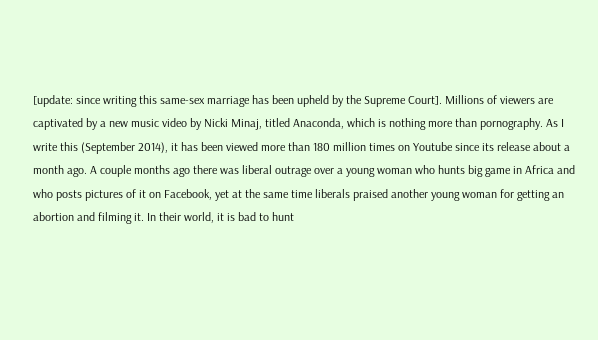[update: since writing this same-sex marriage has been upheld by the Supreme Court]. Millions of viewers are captivated by a new music video by Nicki Minaj, titled Anaconda, which is nothing more than pornography. As I write this (September 2014), it has been viewed more than 180 million times on Youtube since its release about a month ago. A couple months ago there was liberal outrage over a young woman who hunts big game in Africa and who posts pictures of it on Facebook, yet at the same time liberals praised another young woman for getting an abortion and filming it. In their world, it is bad to hunt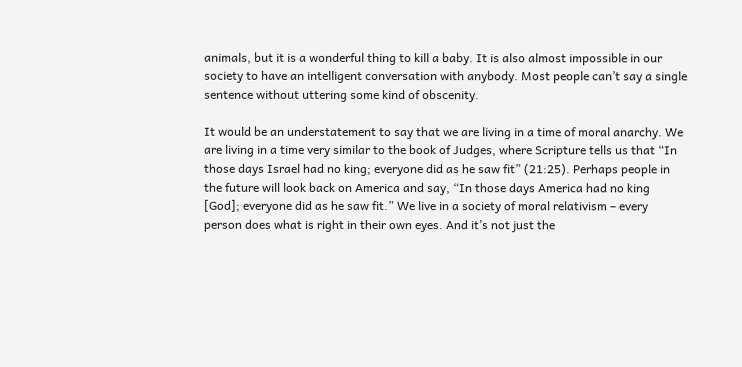animals, but it is a wonderful thing to kill a baby. It is also almost impossible in our society to have an intelligent conversation with anybody. Most people can’t say a single sentence without uttering some kind of obscenity.

It would be an understatement to say that we are living in a time of moral anarchy. We are living in a time very similar to the book of Judges, where Scripture tells us that “In those days Israel had no king; everyone did as he saw fit” (21:25). Perhaps people in the future will look back on America and say, “In those days America had no king [God]; everyone did as he saw fit.” We live in a society of moral relativism – every person does what is right in their own eyes. And it’s not just the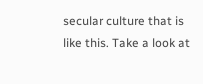secular culture that is like this. Take a look at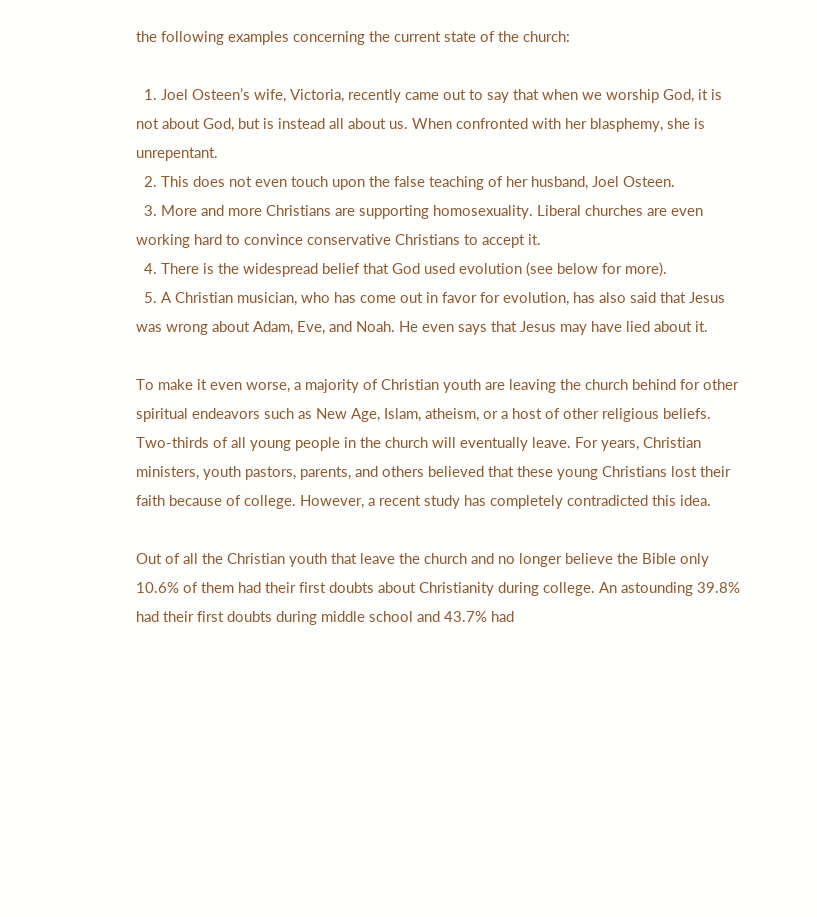the following examples concerning the current state of the church:

  1. Joel Osteen’s wife, Victoria, recently came out to say that when we worship God, it is not about God, but is instead all about us. When confronted with her blasphemy, she is unrepentant.
  2. This does not even touch upon the false teaching of her husband, Joel Osteen.
  3. More and more Christians are supporting homosexuality. Liberal churches are even working hard to convince conservative Christians to accept it.
  4. There is the widespread belief that God used evolution (see below for more).
  5. A Christian musician, who has come out in favor for evolution, has also said that Jesus was wrong about Adam, Eve, and Noah. He even says that Jesus may have lied about it.

To make it even worse, a majority of Christian youth are leaving the church behind for other spiritual endeavors such as New Age, Islam, atheism, or a host of other religious beliefs. Two-thirds of all young people in the church will eventually leave. For years, Christian ministers, youth pastors, parents, and others believed that these young Christians lost their faith because of college. However, a recent study has completely contradicted this idea.

Out of all the Christian youth that leave the church and no longer believe the Bible only 10.6% of them had their first doubts about Christianity during college. An astounding 39.8% had their first doubts during middle school and 43.7% had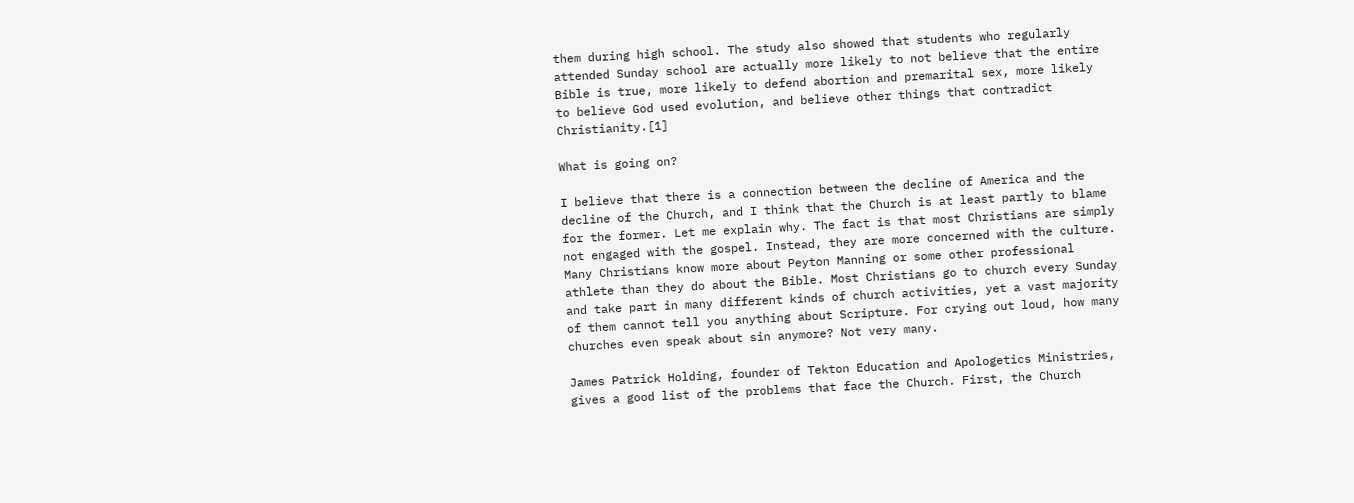them during high school. The study also showed that students who regularly attended Sunday school are actually more likely to not believe that the entire Bible is true, more likely to defend abortion and premarital sex, more likely to believe God used evolution, and believe other things that contradict Christianity.[1]

What is going on?

I believe that there is a connection between the decline of America and the decline of the Church, and I think that the Church is at least partly to blame for the former. Let me explain why. The fact is that most Christians are simply not engaged with the gospel. Instead, they are more concerned with the culture. Many Christians know more about Peyton Manning or some other professional athlete than they do about the Bible. Most Christians go to church every Sunday and take part in many different kinds of church activities, yet a vast majority of them cannot tell you anything about Scripture. For crying out loud, how many churches even speak about sin anymore? Not very many.

James Patrick Holding, founder of Tekton Education and Apologetics Ministries, gives a good list of the problems that face the Church. First, the Church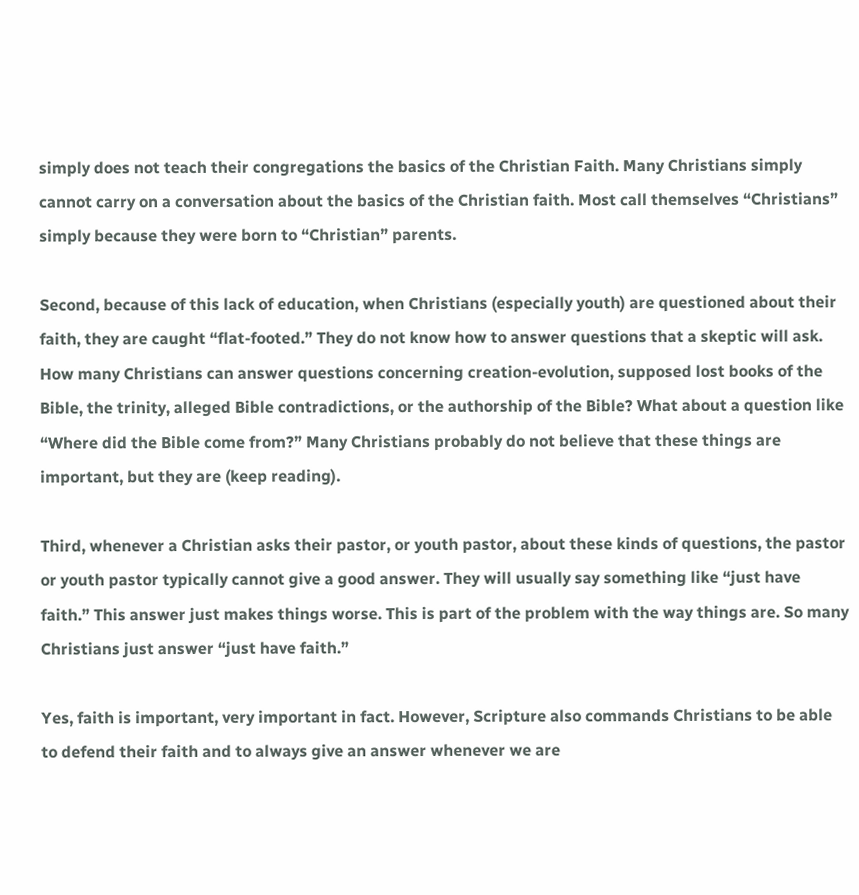simply does not teach their congregations the basics of the Christian Faith. Many Christians simply cannot carry on a conversation about the basics of the Christian faith. Most call themselves “Christians” simply because they were born to “Christian” parents.

Second, because of this lack of education, when Christians (especially youth) are questioned about their faith, they are caught “flat-footed.” They do not know how to answer questions that a skeptic will ask. How many Christians can answer questions concerning creation-evolution, supposed lost books of the Bible, the trinity, alleged Bible contradictions, or the authorship of the Bible? What about a question like “Where did the Bible come from?” Many Christians probably do not believe that these things are important, but they are (keep reading).

Third, whenever a Christian asks their pastor, or youth pastor, about these kinds of questions, the pastor or youth pastor typically cannot give a good answer. They will usually say something like “just have faith.” This answer just makes things worse. This is part of the problem with the way things are. So many Christians just answer “just have faith.”

Yes, faith is important, very important in fact. However, Scripture also commands Christians to be able to defend their faith and to always give an answer whenever we are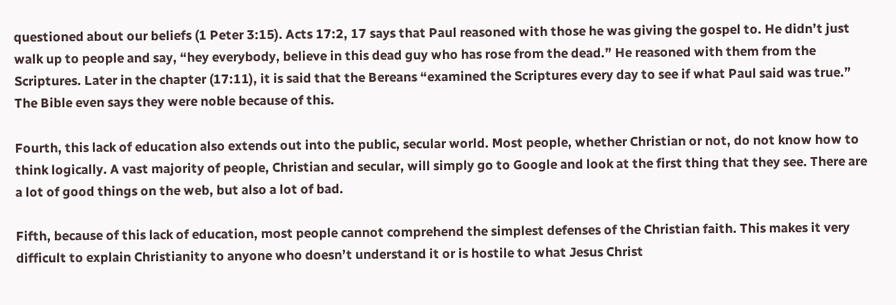questioned about our beliefs (1 Peter 3:15). Acts 17:2, 17 says that Paul reasoned with those he was giving the gospel to. He didn’t just walk up to people and say, “hey everybody, believe in this dead guy who has rose from the dead.” He reasoned with them from the Scriptures. Later in the chapter (17:11), it is said that the Bereans “examined the Scriptures every day to see if what Paul said was true.” The Bible even says they were noble because of this.

Fourth, this lack of education also extends out into the public, secular world. Most people, whether Christian or not, do not know how to think logically. A vast majority of people, Christian and secular, will simply go to Google and look at the first thing that they see. There are a lot of good things on the web, but also a lot of bad.

Fifth, because of this lack of education, most people cannot comprehend the simplest defenses of the Christian faith. This makes it very difficult to explain Christianity to anyone who doesn’t understand it or is hostile to what Jesus Christ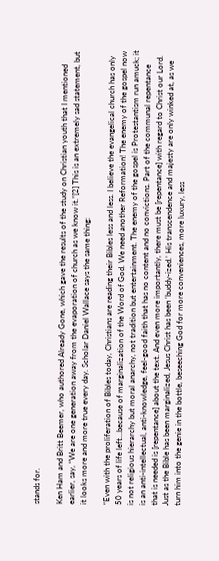stands for.

Ken Ham and Britt Beemer, who authored Already Gone, which gave the results of the study on Christian youth that I mentioned earlier, say, “We are one generation away from the evaporation of church as we know it.”[2] This is an extremely sad statement, but it looks more and more true every day. Scholar Daniel Wallace says the same thing:

“Even with the proliferation of Bibles today, Christians are reading their Bibles less and less. I believe the evangelical church has only 50 years of life left…because of marginalization of the Word of God. We need another Reformation! The enemy of the gospel now is not religious hierarchy but moral anarchy, not tradition but entertainment. The enemy of the gospel is Protestantism run amuck; it is an anti-intellectual, anti-knowledge, feel-good faith that has no content and no convictions. Part of the communal repentance that is needed is [repentance] about the text. And even more importantly, there must be [repentance] with regard to Christ our Lord. Just as the Bible has been marginalized, Jesus Christ has been ‘buddy-ized.’ His transcendence and majesty are only winked at, as we turn him into the genie in the bottle, beseeching God for more conveniences, more luxury, less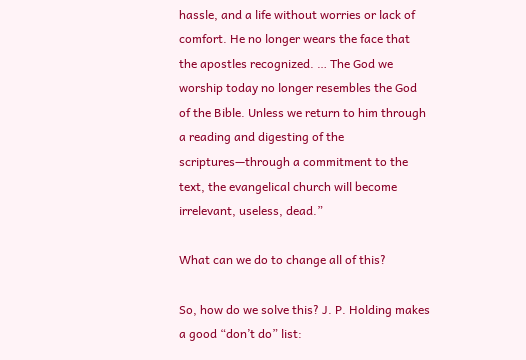hassle, and a life without worries or lack of comfort. He no longer wears the face that the apostles recognized. … The God we worship today no longer resembles the God of the Bible. Unless we return to him through a reading and digesting of the scriptures—through a commitment to the text, the evangelical church will become irrelevant, useless, dead.”

What can we do to change all of this?

So, how do we solve this? J. P. Holding makes a good “don’t do” list: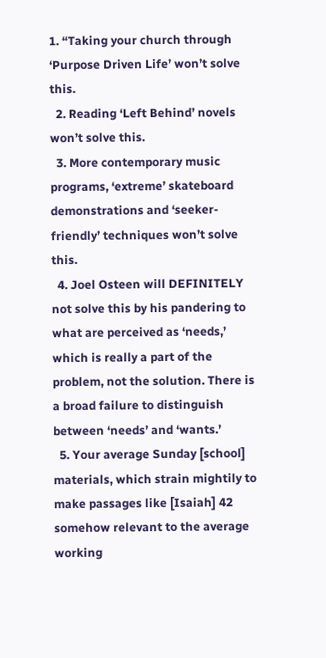1. “Taking your church through ‘Purpose Driven Life’ won’t solve this.
  2. Reading ‘Left Behind’ novels won’t solve this.
  3. More contemporary music programs, ‘extreme’ skateboard demonstrations and ‘seeker-friendly’ techniques won’t solve this.
  4. Joel Osteen will DEFINITELY not solve this by his pandering to what are perceived as ‘needs,’ which is really a part of the problem, not the solution. There is a broad failure to distinguish between ‘needs’ and ‘wants.’
  5. Your average Sunday [school] materials, which strain mightily to make passages like [Isaiah] 42 somehow relevant to the average working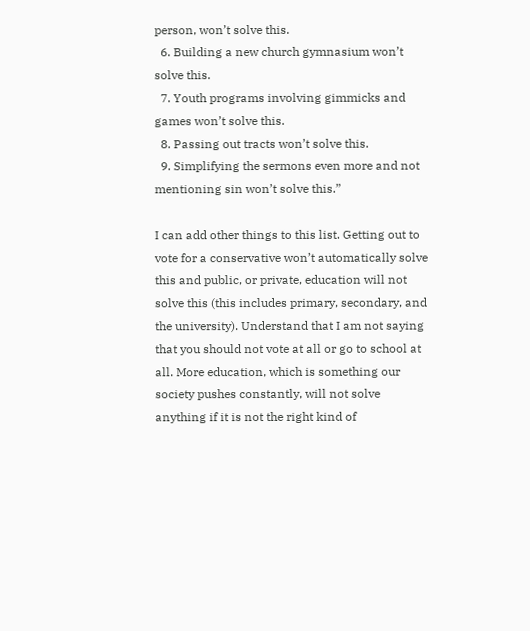person, won’t solve this.
  6. Building a new church gymnasium won’t solve this.
  7. Youth programs involving gimmicks and games won’t solve this.
  8. Passing out tracts won’t solve this.
  9. Simplifying the sermons even more and not mentioning sin won’t solve this.”

I can add other things to this list. Getting out to vote for a conservative won’t automatically solve this and public, or private, education will not solve this (this includes primary, secondary, and the university). Understand that I am not saying that you should not vote at all or go to school at all. More education, which is something our society pushes constantly, will not solve anything if it is not the right kind of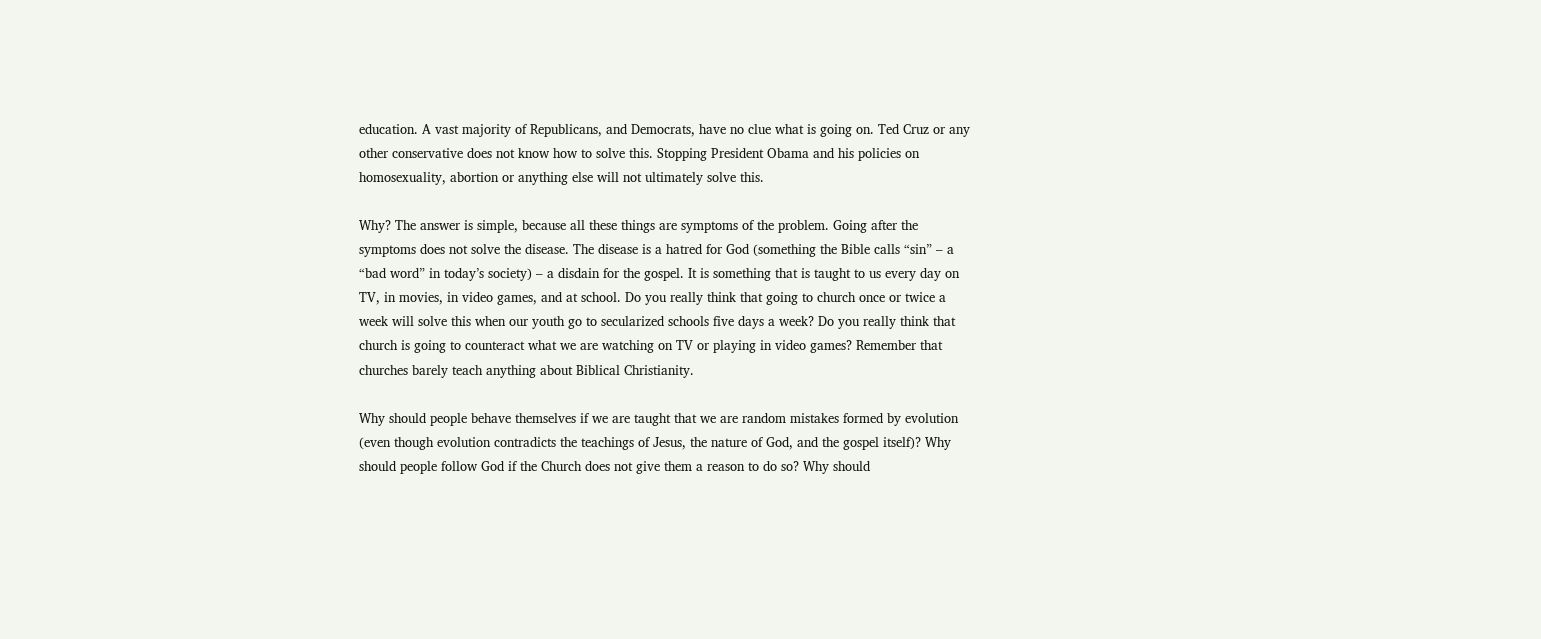education. A vast majority of Republicans, and Democrats, have no clue what is going on. Ted Cruz or any other conservative does not know how to solve this. Stopping President Obama and his policies on homosexuality, abortion or anything else will not ultimately solve this.

Why? The answer is simple, because all these things are symptoms of the problem. Going after the symptoms does not solve the disease. The disease is a hatred for God (something the Bible calls “sin” – a “bad word” in today’s society) – a disdain for the gospel. It is something that is taught to us every day on TV, in movies, in video games, and at school. Do you really think that going to church once or twice a week will solve this when our youth go to secularized schools five days a week? Do you really think that church is going to counteract what we are watching on TV or playing in video games? Remember that churches barely teach anything about Biblical Christianity.

Why should people behave themselves if we are taught that we are random mistakes formed by evolution (even though evolution contradicts the teachings of Jesus, the nature of God, and the gospel itself)? Why should people follow God if the Church does not give them a reason to do so? Why should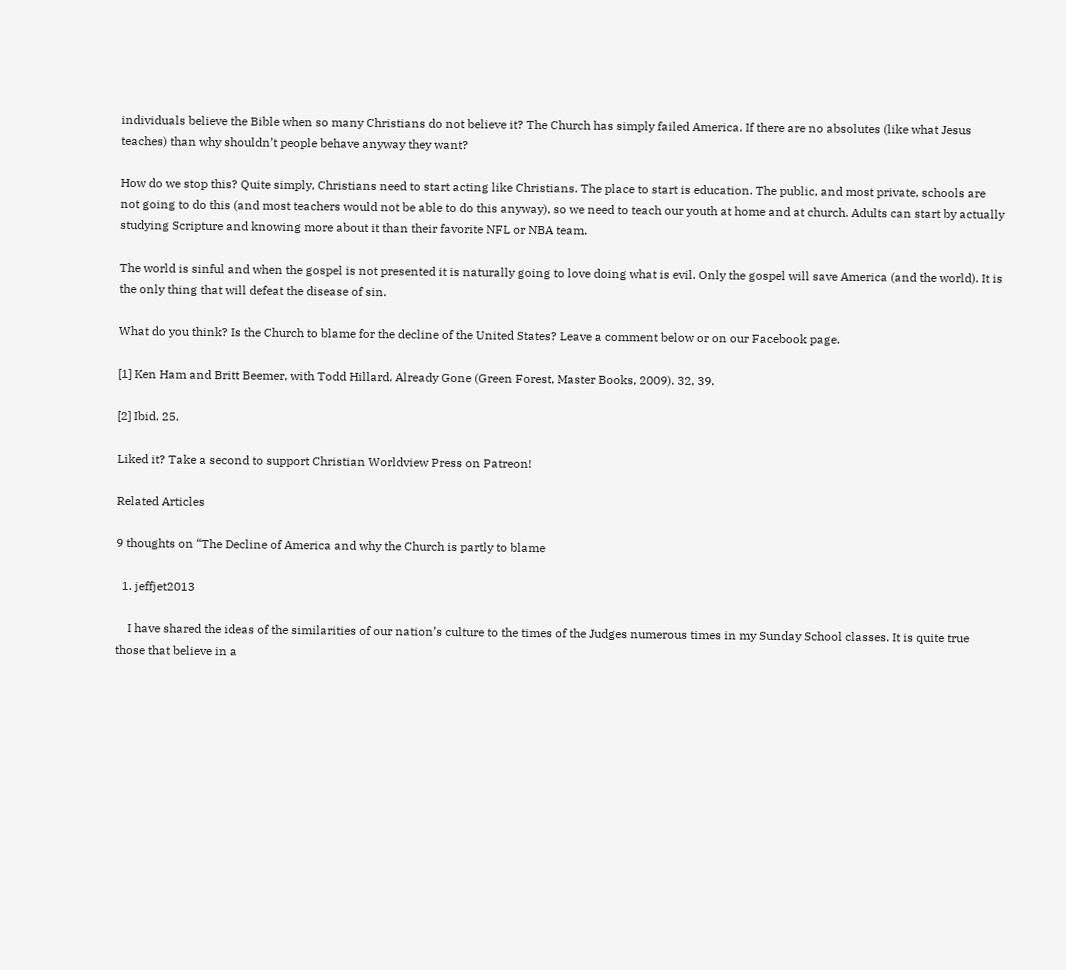individuals believe the Bible when so many Christians do not believe it? The Church has simply failed America. If there are no absolutes (like what Jesus teaches) than why shouldn’t people behave anyway they want?

How do we stop this? Quite simply, Christians need to start acting like Christians. The place to start is education. The public, and most private, schools are not going to do this (and most teachers would not be able to do this anyway), so we need to teach our youth at home and at church. Adults can start by actually studying Scripture and knowing more about it than their favorite NFL or NBA team.

The world is sinful and when the gospel is not presented it is naturally going to love doing what is evil. Only the gospel will save America (and the world). It is the only thing that will defeat the disease of sin.

What do you think? Is the Church to blame for the decline of the United States? Leave a comment below or on our Facebook page.

[1] Ken Ham and Britt Beemer, with Todd Hillard. Already Gone (Green Forest, Master Books, 2009). 32, 39.

[2] Ibid. 25.

Liked it? Take a second to support Christian Worldview Press on Patreon!

Related Articles

9 thoughts on “The Decline of America and why the Church is partly to blame

  1. jeffjet2013

    I have shared the ideas of the similarities of our nation’s culture to the times of the Judges numerous times in my Sunday School classes. It is quite true those that believe in a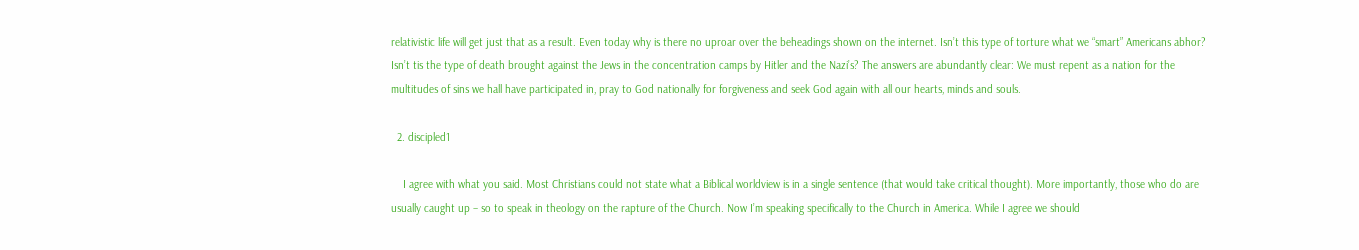relativistic life will get just that as a result. Even today why is there no uproar over the beheadings shown on the internet. Isn’t this type of torture what we “smart” Americans abhor? Isn’t tis the type of death brought against the Jews in the concentration camps by Hitler and the Nazi’s? The answers are abundantly clear: We must repent as a nation for the multitudes of sins we hall have participated in, pray to God nationally for forgiveness and seek God again with all our hearts, minds and souls.

  2. discipled1

    I agree with what you said. Most Christians could not state what a Biblical worldview is in a single sentence (that would take critical thought). More importantly, those who do are usually caught up – so to speak in theology on the rapture of the Church. Now I’m speaking specifically to the Church in America. While I agree we should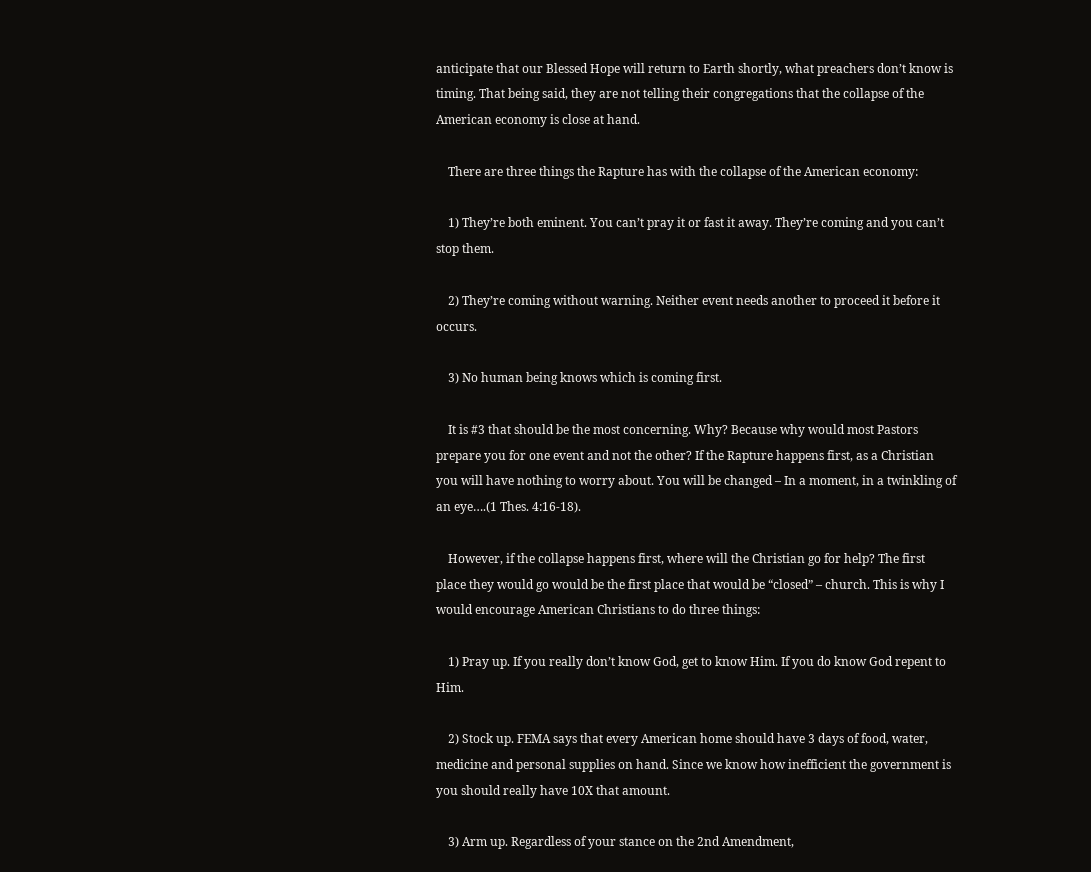anticipate that our Blessed Hope will return to Earth shortly, what preachers don’t know is timing. That being said, they are not telling their congregations that the collapse of the American economy is close at hand.

    There are three things the Rapture has with the collapse of the American economy:

    1) They’re both eminent. You can’t pray it or fast it away. They’re coming and you can’t stop them.

    2) They’re coming without warning. Neither event needs another to proceed it before it occurs.

    3) No human being knows which is coming first.

    It is #3 that should be the most concerning. Why? Because why would most Pastors prepare you for one event and not the other? If the Rapture happens first, as a Christian you will have nothing to worry about. You will be changed – In a moment, in a twinkling of an eye….(1 Thes. 4:16-18).

    However, if the collapse happens first, where will the Christian go for help? The first place they would go would be the first place that would be “closed” – church. This is why I would encourage American Christians to do three things:

    1) Pray up. If you really don’t know God, get to know Him. If you do know God repent to Him.

    2) Stock up. FEMA says that every American home should have 3 days of food, water, medicine and personal supplies on hand. Since we know how inefficient the government is you should really have 10X that amount.

    3) Arm up. Regardless of your stance on the 2nd Amendment,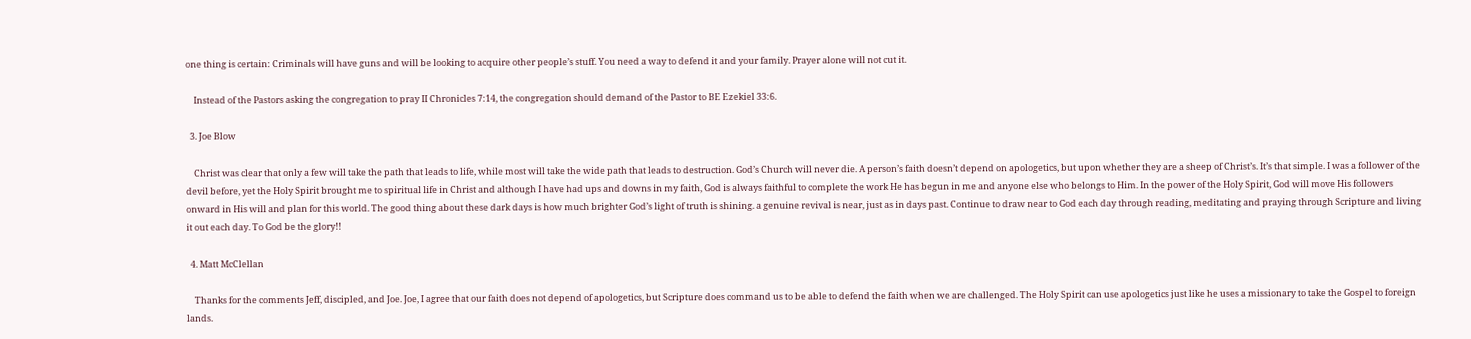one thing is certain: Criminals will have guns and will be looking to acquire other people’s stuff. You need a way to defend it and your family. Prayer alone will not cut it.

    Instead of the Pastors asking the congregation to pray II Chronicles 7:14, the congregation should demand of the Pastor to BE Ezekiel 33:6.

  3. Joe Blow

    Christ was clear that only a few will take the path that leads to life, while most will take the wide path that leads to destruction. God’s Church will never die. A person’s faith doesn’t depend on apologetics, but upon whether they are a sheep of Christ’s. It’s that simple. I was a follower of the devil before, yet the Holy Spirit brought me to spiritual life in Christ and although I have had ups and downs in my faith, God is always faithful to complete the work He has begun in me and anyone else who belongs to Him. In the power of the Holy Spirit, God will move His followers onward in His will and plan for this world. The good thing about these dark days is how much brighter God’s light of truth is shining. a genuine revival is near, just as in days past. Continue to draw near to God each day through reading, meditating and praying through Scripture and living it out each day. To God be the glory!!

  4. Matt McClellan

    Thanks for the comments Jeff, discipled, and Joe. Joe, I agree that our faith does not depend of apologetics, but Scripture does command us to be able to defend the faith when we are challenged. The Holy Spirit can use apologetics just like he uses a missionary to take the Gospel to foreign lands.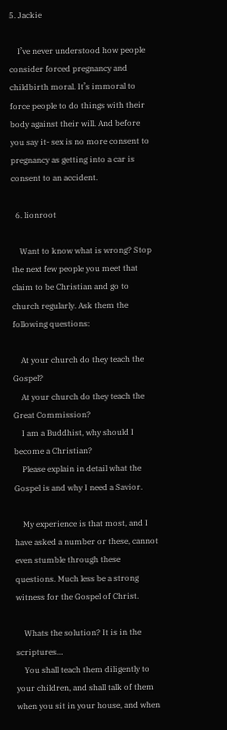5. Jackie

    I’ve never understood how people consider forced pregnancy and childbirth moral. It’s immoral to force people to do things with their body against their will. And before you say it- sex is no more consent to pregnancy as getting into a car is consent to an accident.

  6. lionroot

    Want to know what is wrong? Stop the next few people you meet that claim to be Christian and go to church regularly. Ask them the following questions:

    At your church do they teach the Gospel?
    At your church do they teach the Great Commission?
    I am a Buddhist, why should I become a Christian?
    Please explain in detail what the Gospel is and why I need a Savior.

    My experience is that most, and I have asked a number or these, cannot even stumble through these questions. Much less be a strong witness for the Gospel of Christ.

    Whats the solution? It is in the scriptures…
    You shall teach them diligently to your children, and shall talk of them when you sit in your house, and when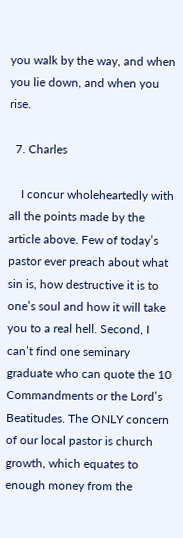you walk by the way, and when you lie down, and when you rise.

  7. Charles

    I concur wholeheartedly with all the points made by the article above. Few of today’s pastor ever preach about what sin is, how destructive it is to one’s soul and how it will take you to a real hell. Second, I can’t find one seminary graduate who can quote the 10 Commandments or the Lord’s Beatitudes. The ONLY concern of our local pastor is church growth, which equates to enough money from the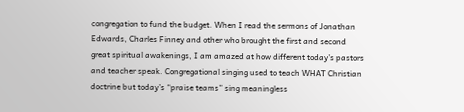congregation to fund the budget. When I read the sermons of Jonathan Edwards, Charles Finney and other who brought the first and second great spiritual awakenings, I am amazed at how different today’s pastors and teacher speak. Congregational singing used to teach WHAT Christian doctrine but today’s “praise teams” sing meaningless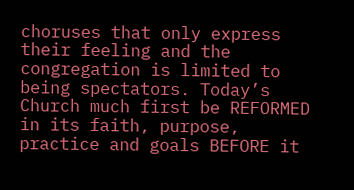choruses that only express their feeling and the congregation is limited to being spectators. Today’s Church much first be REFORMED in its faith, purpose, practice and goals BEFORE it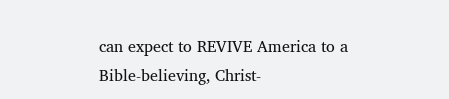can expect to REVIVE America to a Bible-believing, Christ-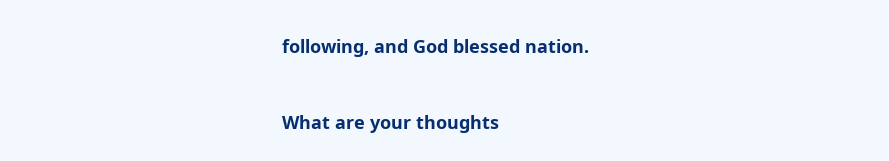following, and God blessed nation.


What are your thoughts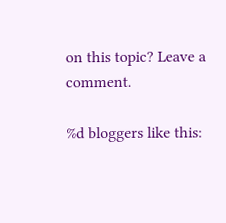on this topic? Leave a comment.

%d bloggers like this: